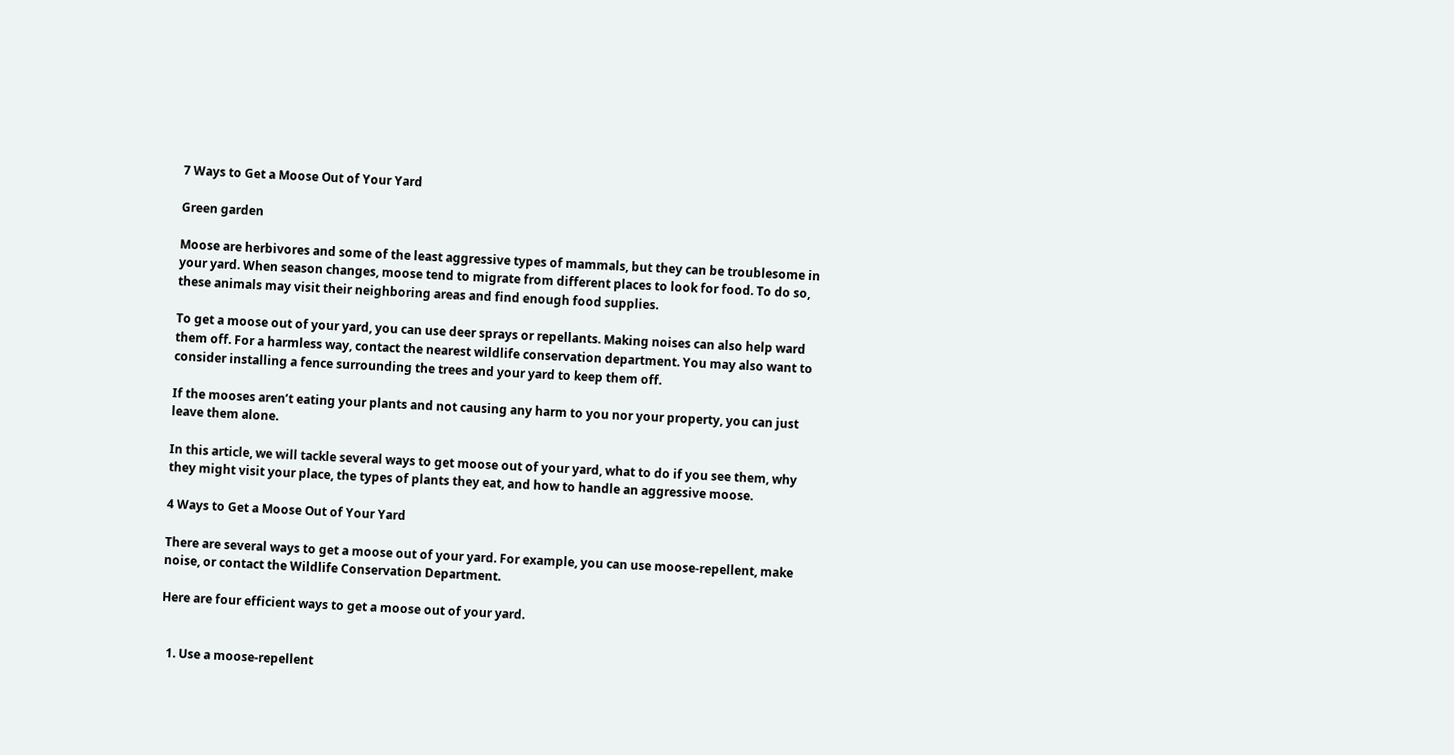7 Ways to Get a Moose Out of Your Yard

Green garden

Moose are herbivores and some of the least aggressive types of mammals, but they can be troublesome in your yard. When season changes, moose tend to migrate from different places to look for food. To do so, these animals may visit their neighboring areas and find enough food supplies.

To get a moose out of your yard, you can use deer sprays or repellants. Making noises can also help ward them off. For a harmless way, contact the nearest wildlife conservation department. You may also want to consider installing a fence surrounding the trees and your yard to keep them off.

If the mooses aren’t eating your plants and not causing any harm to you nor your property, you can just leave them alone.

In this article, we will tackle several ways to get moose out of your yard, what to do if you see them, why they might visit your place, the types of plants they eat, and how to handle an aggressive moose.

4 Ways to Get a Moose Out of Your Yard

There are several ways to get a moose out of your yard. For example, you can use moose-repellent, make noise, or contact the Wildlife Conservation Department.

Here are four efficient ways to get a moose out of your yard.


  1. Use a moose-repellent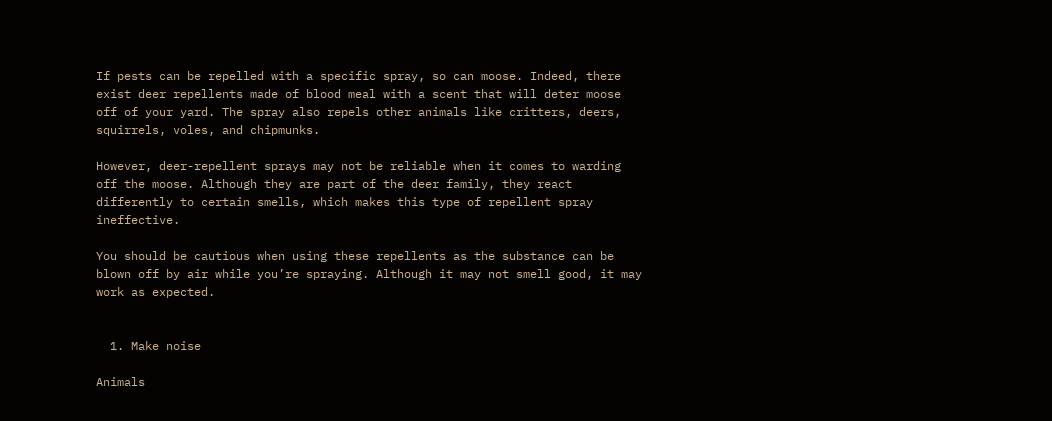If pests can be repelled with a specific spray, so can moose. Indeed, there exist deer repellents made of blood meal with a scent that will deter moose off of your yard. The spray also repels other animals like critters, deers, squirrels, voles, and chipmunks.

However, deer-repellent sprays may not be reliable when it comes to warding off the moose. Although they are part of the deer family, they react differently to certain smells, which makes this type of repellent spray ineffective.

You should be cautious when using these repellents as the substance can be blown off by air while you’re spraying. Although it may not smell good, it may work as expected.


  1. Make noise

Animals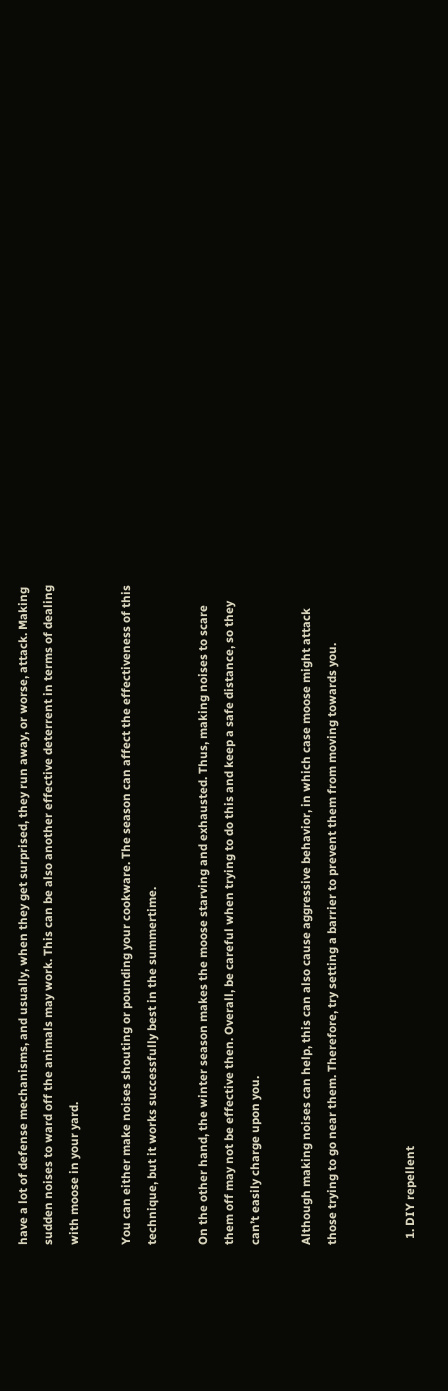have a lot of defense mechanisms, and usually, when they get surprised, they run away, or worse, attack. Making sudden noises to ward off the animals may work. This can be also another effective deterrent in terms of dealing with moose in your yard.

You can either make noises shouting or pounding your cookware. The season can affect the effectiveness of this technique, but it works successfully best in the summertime.

On the other hand, the winter season makes the moose starving and exhausted. Thus, making noises to scare them off may not be effective then. Overall, be careful when trying to do this and keep a safe distance, so they can’t easily charge upon you.

Although making noises can help, this can also cause aggressive behavior, in which case moose might attack those trying to go near them. Therefore, try setting a barrier to prevent them from moving towards you.


  1. DIY repellent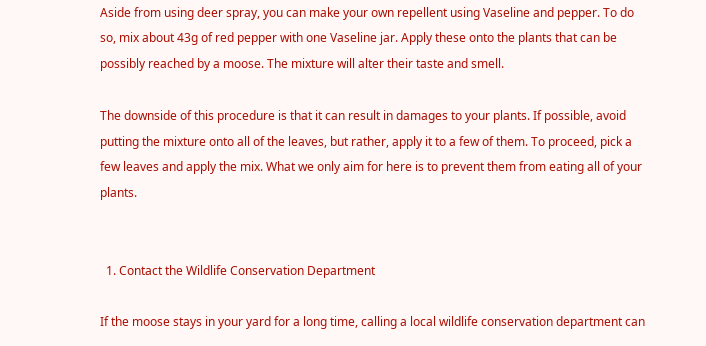Aside from using deer spray, you can make your own repellent using Vaseline and pepper. To do so, mix about 43g of red pepper with one Vaseline jar. Apply these onto the plants that can be possibly reached by a moose. The mixture will alter their taste and smell.

The downside of this procedure is that it can result in damages to your plants. If possible, avoid putting the mixture onto all of the leaves, but rather, apply it to a few of them. To proceed, pick a few leaves and apply the mix. What we only aim for here is to prevent them from eating all of your plants.


  1. Contact the Wildlife Conservation Department

If the moose stays in your yard for a long time, calling a local wildlife conservation department can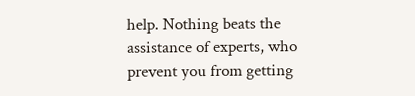help. Nothing beats the assistance of experts, who prevent you from getting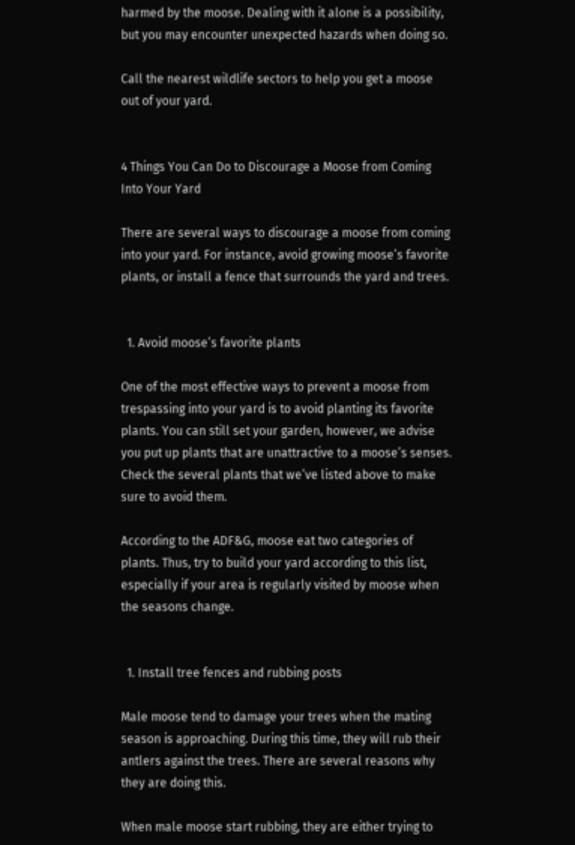harmed by the moose. Dealing with it alone is a possibility, but you may encounter unexpected hazards when doing so.

Call the nearest wildlife sectors to help you get a moose out of your yard.


4 Things You Can Do to Discourage a Moose from Coming Into Your Yard

There are several ways to discourage a moose from coming into your yard. For instance, avoid growing moose’s favorite plants, or install a fence that surrounds the yard and trees.


  1. Avoid moose’s favorite plants

One of the most effective ways to prevent a moose from trespassing into your yard is to avoid planting its favorite plants. You can still set your garden, however, we advise you put up plants that are unattractive to a moose’s senses. Check the several plants that we’ve listed above to make sure to avoid them.

According to the ADF&G, moose eat two categories of plants. Thus, try to build your yard according to this list, especially if your area is regularly visited by moose when the seasons change.


  1. Install tree fences and rubbing posts

Male moose tend to damage your trees when the mating season is approaching. During this time, they will rub their antlers against the trees. There are several reasons why they are doing this.

When male moose start rubbing, they are either trying to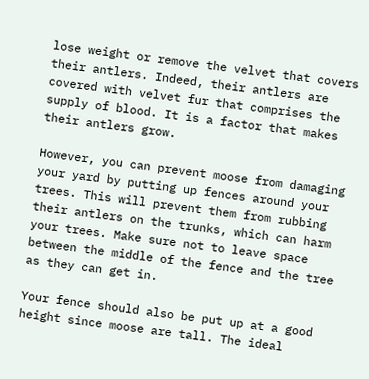lose weight or remove the velvet that covers their antlers. Indeed, their antlers are covered with velvet fur that comprises the supply of blood. It is a factor that makes their antlers grow.

However, you can prevent moose from damaging your yard by putting up fences around your trees. This will prevent them from rubbing their antlers on the trunks, which can harm your trees. Make sure not to leave space between the middle of the fence and the tree as they can get in.

Your fence should also be put up at a good height since moose are tall. The ideal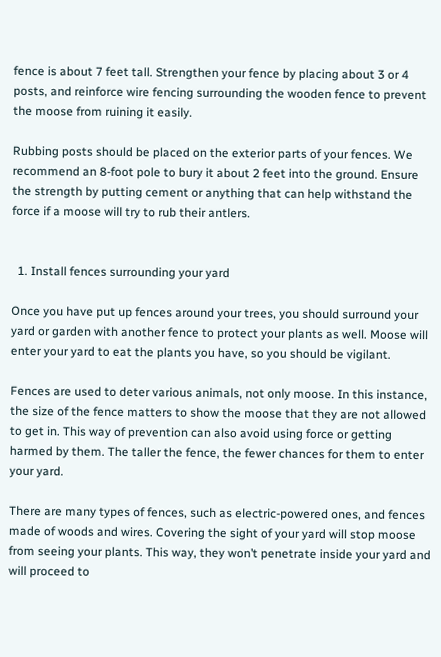fence is about 7 feet tall. Strengthen your fence by placing about 3 or 4 posts, and reinforce wire fencing surrounding the wooden fence to prevent the moose from ruining it easily.

Rubbing posts should be placed on the exterior parts of your fences. We recommend an 8-foot pole to bury it about 2 feet into the ground. Ensure the strength by putting cement or anything that can help withstand the force if a moose will try to rub their antlers.


  1. Install fences surrounding your yard

Once you have put up fences around your trees, you should surround your yard or garden with another fence to protect your plants as well. Moose will enter your yard to eat the plants you have, so you should be vigilant.

Fences are used to deter various animals, not only moose. In this instance, the size of the fence matters to show the moose that they are not allowed to get in. This way of prevention can also avoid using force or getting harmed by them. The taller the fence, the fewer chances for them to enter your yard.

There are many types of fences, such as electric-powered ones, and fences made of woods and wires. Covering the sight of your yard will stop moose from seeing your plants. This way, they won’t penetrate inside your yard and will proceed to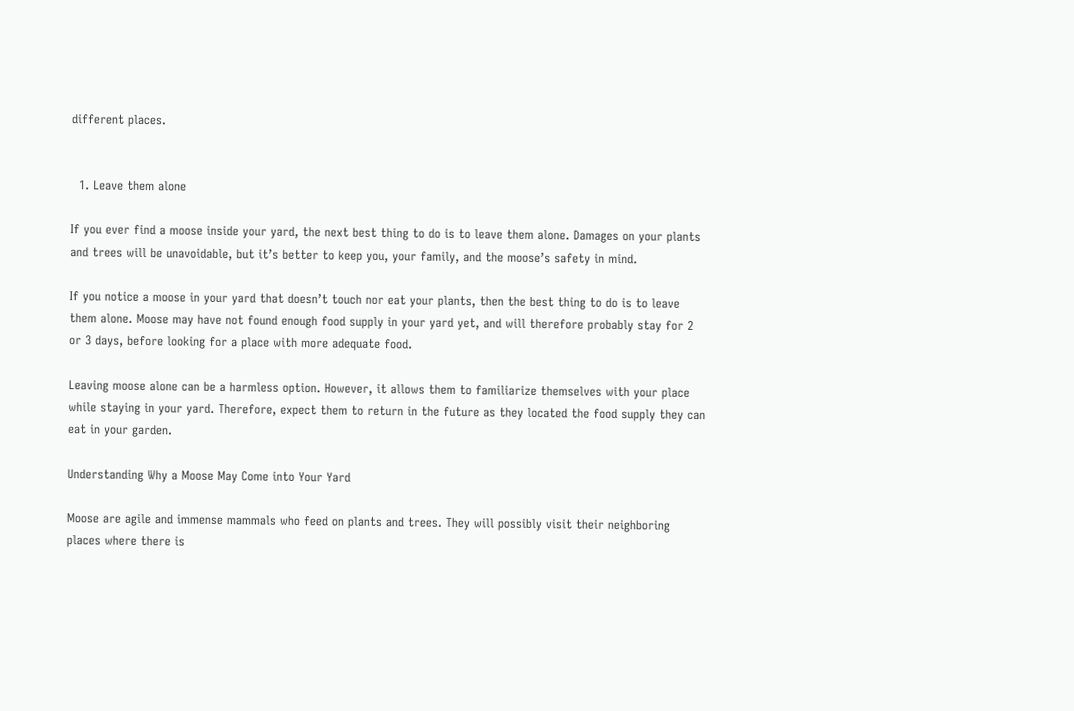different places.


  1. Leave them alone

If you ever find a moose inside your yard, the next best thing to do is to leave them alone. Damages on your plants and trees will be unavoidable, but it’s better to keep you, your family, and the moose’s safety in mind.

If you notice a moose in your yard that doesn’t touch nor eat your plants, then the best thing to do is to leave them alone. Moose may have not found enough food supply in your yard yet, and will therefore probably stay for 2 or 3 days, before looking for a place with more adequate food.

Leaving moose alone can be a harmless option. However, it allows them to familiarize themselves with your place while staying in your yard. Therefore, expect them to return in the future as they located the food supply they can eat in your garden.

Understanding Why a Moose May Come into Your Yard

Moose are agile and immense mammals who feed on plants and trees. They will possibly visit their neighboring places where there is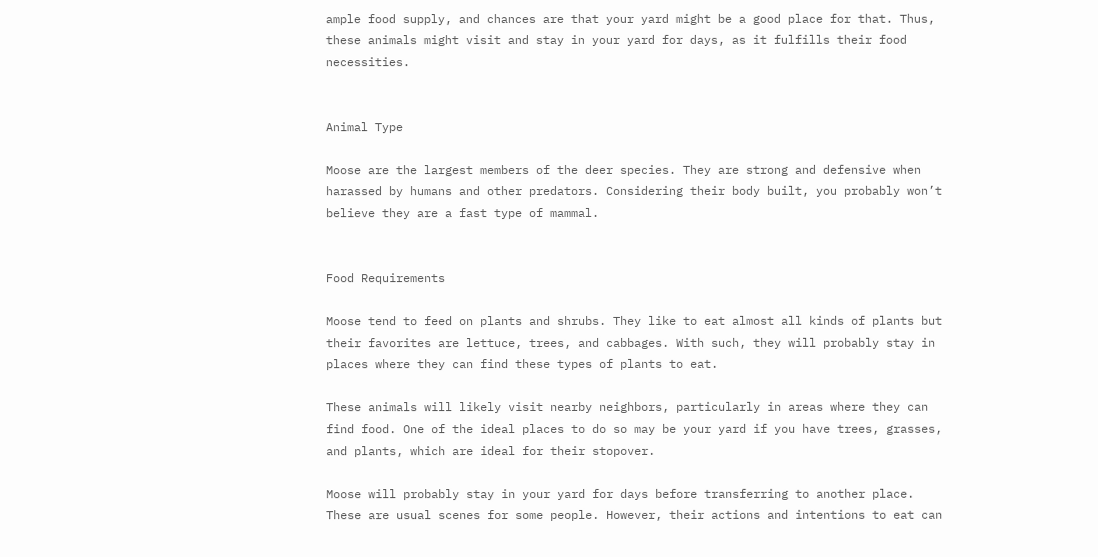ample food supply, and chances are that your yard might be a good place for that. Thus, these animals might visit and stay in your yard for days, as it fulfills their food necessities.


Animal Type

Moose are the largest members of the deer species. They are strong and defensive when harassed by humans and other predators. Considering their body built, you probably won’t believe they are a fast type of mammal.


Food Requirements

Moose tend to feed on plants and shrubs. They like to eat almost all kinds of plants but their favorites are lettuce, trees, and cabbages. With such, they will probably stay in places where they can find these types of plants to eat.

These animals will likely visit nearby neighbors, particularly in areas where they can find food. One of the ideal places to do so may be your yard if you have trees, grasses, and plants, which are ideal for their stopover.

Moose will probably stay in your yard for days before transferring to another place. These are usual scenes for some people. However, their actions and intentions to eat can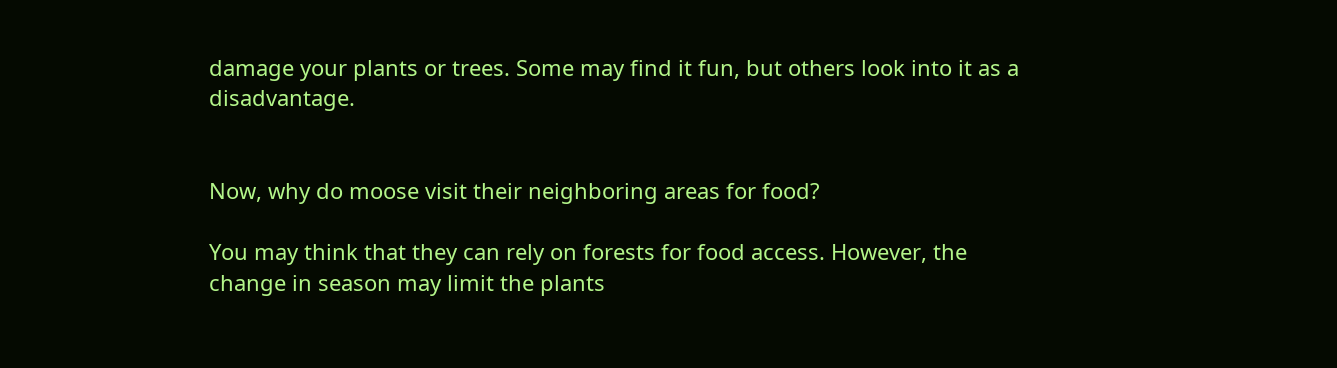damage your plants or trees. Some may find it fun, but others look into it as a disadvantage.


Now, why do moose visit their neighboring areas for food?

You may think that they can rely on forests for food access. However, the change in season may limit the plants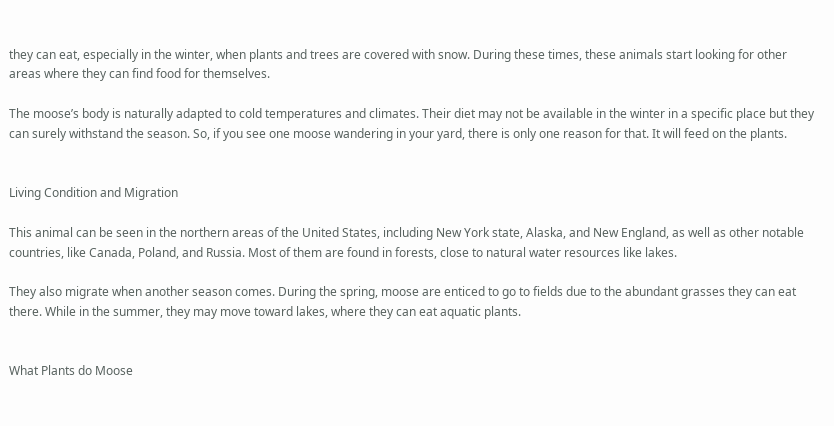they can eat, especially in the winter, when plants and trees are covered with snow. During these times, these animals start looking for other areas where they can find food for themselves.

The moose’s body is naturally adapted to cold temperatures and climates. Their diet may not be available in the winter in a specific place but they can surely withstand the season. So, if you see one moose wandering in your yard, there is only one reason for that. It will feed on the plants.


Living Condition and Migration

This animal can be seen in the northern areas of the United States, including New York state, Alaska, and New England, as well as other notable countries, like Canada, Poland, and Russia. Most of them are found in forests, close to natural water resources like lakes.

They also migrate when another season comes. During the spring, moose are enticed to go to fields due to the abundant grasses they can eat there. While in the summer, they may move toward lakes, where they can eat aquatic plants.


What Plants do Moose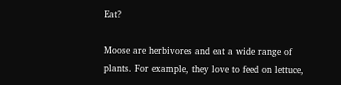Eat?

Moose are herbivores and eat a wide range of plants. For example, they love to feed on lettuce,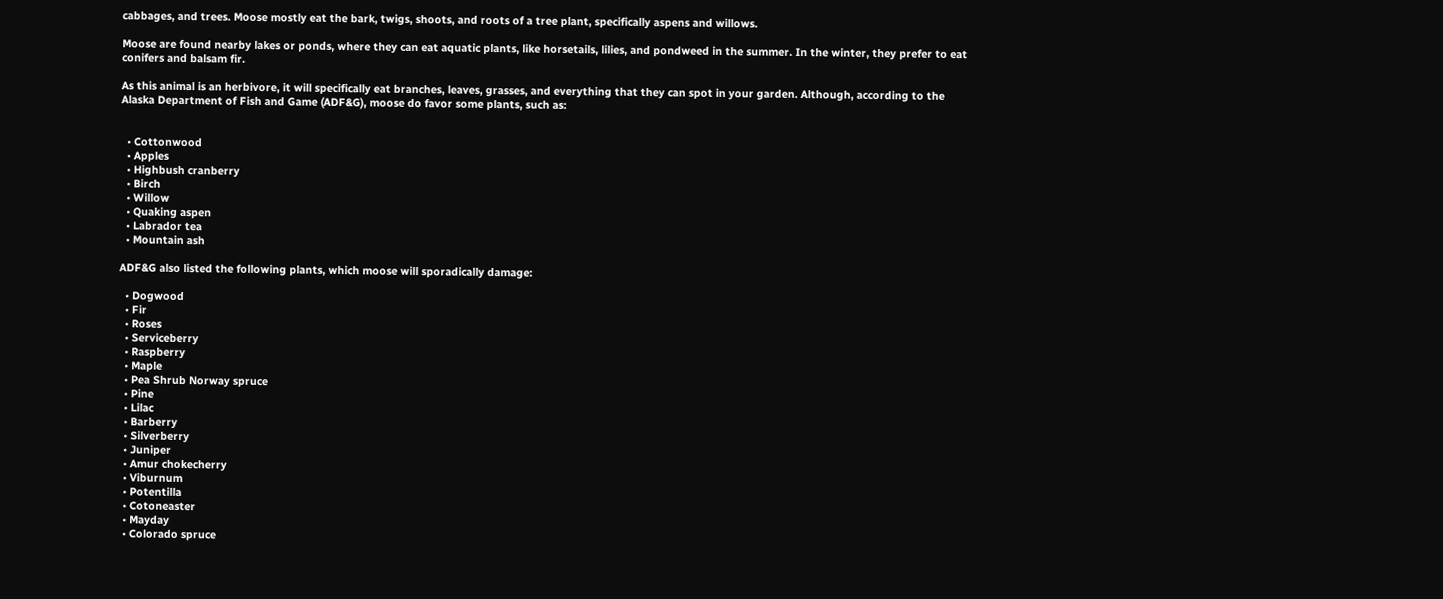cabbages, and trees. Moose mostly eat the bark, twigs, shoots, and roots of a tree plant, specifically aspens and willows.

Moose are found nearby lakes or ponds, where they can eat aquatic plants, like horsetails, lilies, and pondweed in the summer. In the winter, they prefer to eat conifers and balsam fir.

As this animal is an herbivore, it will specifically eat branches, leaves, grasses, and everything that they can spot in your garden. Although, according to the Alaska Department of Fish and Game (ADF&G), moose do favor some plants, such as:


  • Cottonwood
  • Apples
  • Highbush cranberry
  • Birch
  • Willow
  • Quaking aspen
  • Labrador tea
  • Mountain ash

ADF&G also listed the following plants, which moose will sporadically damage:

  • Dogwood
  • Fir
  • Roses
  • Serviceberry
  • Raspberry
  • Maple
  • Pea Shrub Norway spruce
  • Pine
  • Lilac
  • Barberry
  • Silverberry
  • Juniper
  • Amur chokecherry
  • Viburnum
  • Potentilla
  • Cotoneaster
  • Mayday
  • Colorado spruce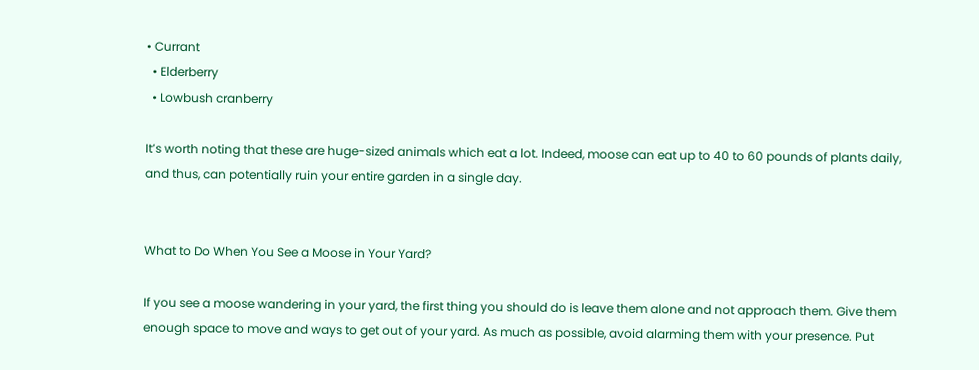• Currant
  • Elderberry
  • Lowbush cranberry

It’s worth noting that these are huge-sized animals which eat a lot. Indeed, moose can eat up to 40 to 60 pounds of plants daily, and thus, can potentially ruin your entire garden in a single day.


What to Do When You See a Moose in Your Yard?

If you see a moose wandering in your yard, the first thing you should do is leave them alone and not approach them. Give them enough space to move and ways to get out of your yard. As much as possible, avoid alarming them with your presence. Put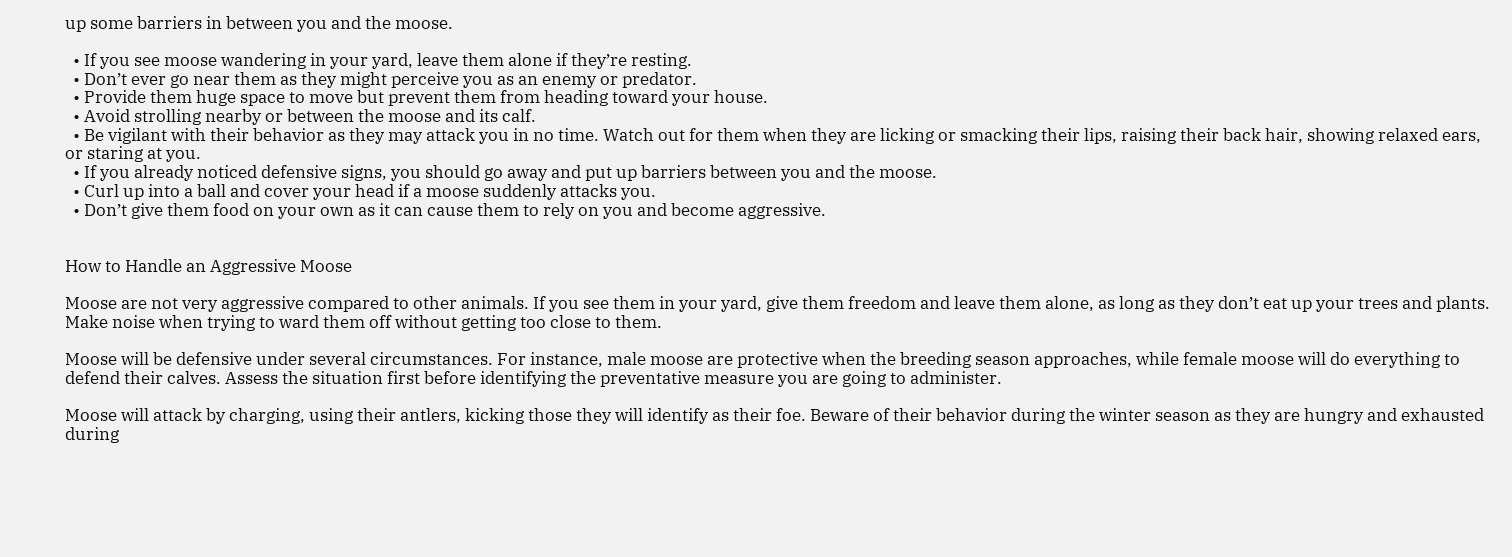up some barriers in between you and the moose.

  • If you see moose wandering in your yard, leave them alone if they’re resting.
  • Don’t ever go near them as they might perceive you as an enemy or predator.
  • Provide them huge space to move but prevent them from heading toward your house.
  • Avoid strolling nearby or between the moose and its calf.
  • Be vigilant with their behavior as they may attack you in no time. Watch out for them when they are licking or smacking their lips, raising their back hair, showing relaxed ears, or staring at you.
  • If you already noticed defensive signs, you should go away and put up barriers between you and the moose.
  • Curl up into a ball and cover your head if a moose suddenly attacks you.
  • Don’t give them food on your own as it can cause them to rely on you and become aggressive.


How to Handle an Aggressive Moose

Moose are not very aggressive compared to other animals. If you see them in your yard, give them freedom and leave them alone, as long as they don’t eat up your trees and plants. Make noise when trying to ward them off without getting too close to them.

Moose will be defensive under several circumstances. For instance, male moose are protective when the breeding season approaches, while female moose will do everything to defend their calves. Assess the situation first before identifying the preventative measure you are going to administer.

Moose will attack by charging, using their antlers, kicking those they will identify as their foe. Beware of their behavior during the winter season as they are hungry and exhausted during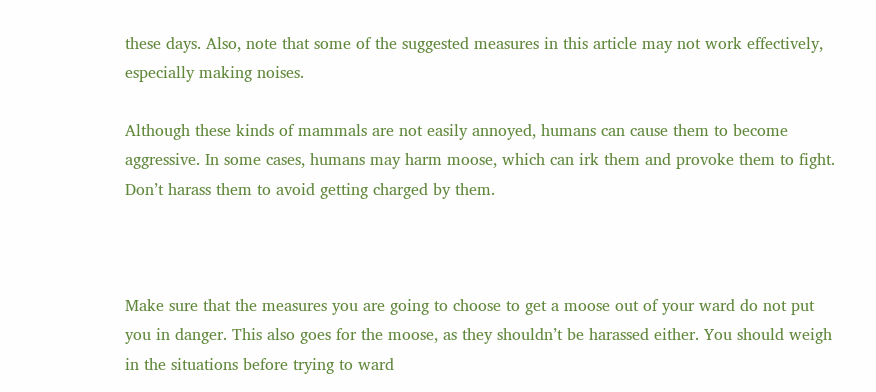these days. Also, note that some of the suggested measures in this article may not work effectively, especially making noises.

Although these kinds of mammals are not easily annoyed, humans can cause them to become aggressive. In some cases, humans may harm moose, which can irk them and provoke them to fight. Don’t harass them to avoid getting charged by them.



Make sure that the measures you are going to choose to get a moose out of your ward do not put you in danger. This also goes for the moose, as they shouldn’t be harassed either. You should weigh in the situations before trying to ward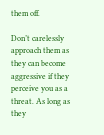them off.

Don’t carelessly approach them as they can become aggressive if they perceive you as a threat. As long as they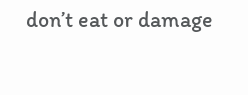don’t eat or damage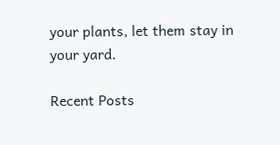your plants, let them stay in your yard.

Recent Posts